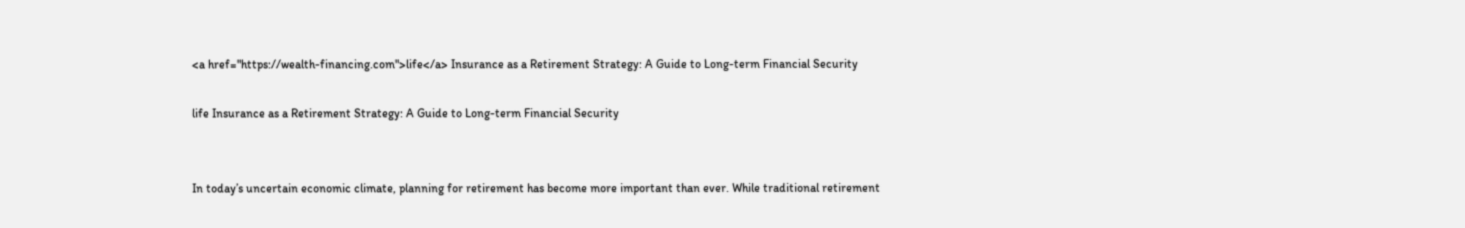<a href="https://wealth-financing.com">life</a> Insurance as a Retirement Strategy: A Guide to Long-term Financial Security

life Insurance as a Retirement Strategy: A Guide to Long-term Financial Security


In today’s uncertain economic climate, planning for retirement has become more important than ever. While traditional retirement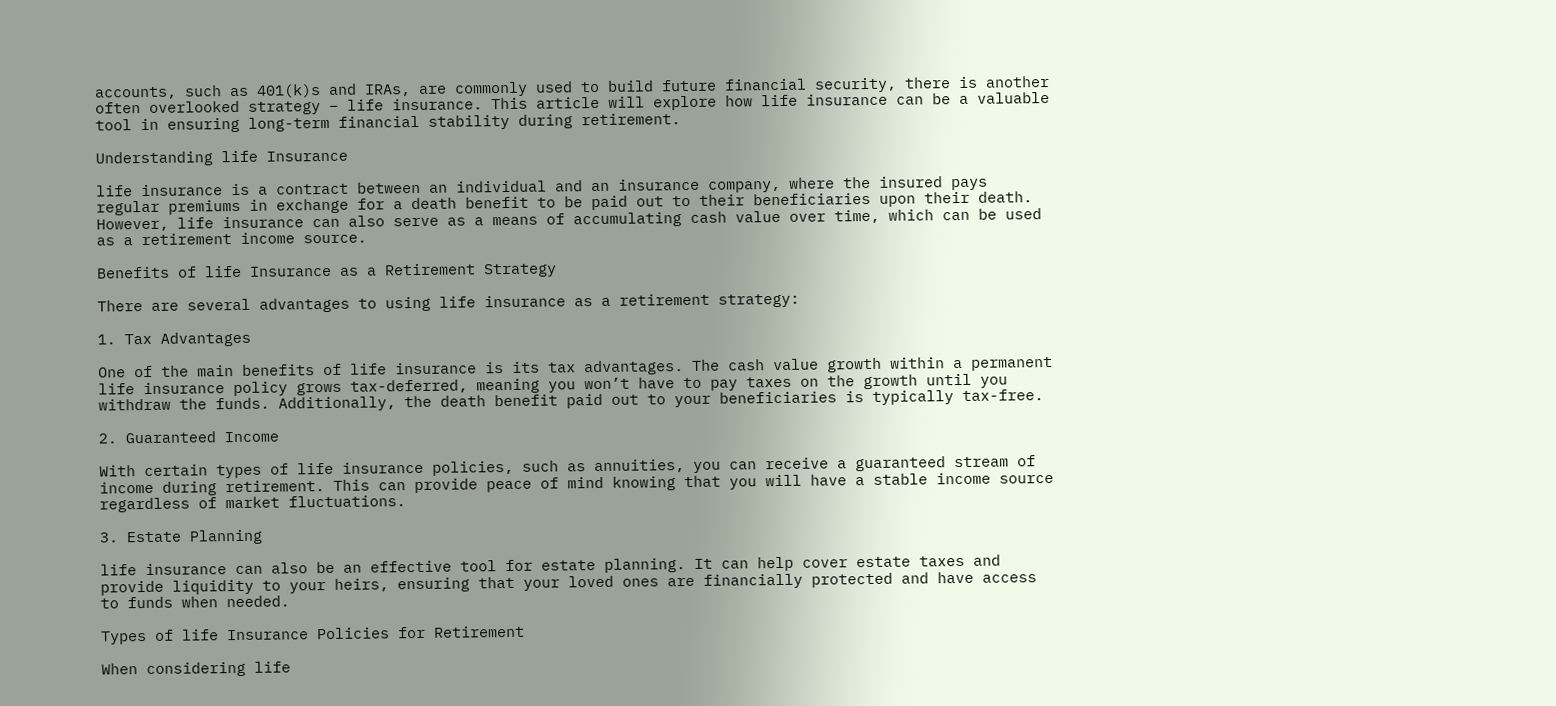accounts, such as 401(k)s and IRAs, are commonly used to build future financial security, there is another often overlooked strategy – life insurance. This article will explore how life insurance can be a valuable tool in ensuring long-term financial stability during retirement.

Understanding life Insurance

life insurance is a contract between an individual and an insurance company, where the insured pays regular premiums in exchange for a death benefit to be paid out to their beneficiaries upon their death. However, life insurance can also serve as a means of accumulating cash value over time, which can be used as a retirement income source.

Benefits of life Insurance as a Retirement Strategy

There are several advantages to using life insurance as a retirement strategy:

1. Tax Advantages

One of the main benefits of life insurance is its tax advantages. The cash value growth within a permanent life insurance policy grows tax-deferred, meaning you won’t have to pay taxes on the growth until you withdraw the funds. Additionally, the death benefit paid out to your beneficiaries is typically tax-free.

2. Guaranteed Income

With certain types of life insurance policies, such as annuities, you can receive a guaranteed stream of income during retirement. This can provide peace of mind knowing that you will have a stable income source regardless of market fluctuations.

3. Estate Planning

life insurance can also be an effective tool for estate planning. It can help cover estate taxes and provide liquidity to your heirs, ensuring that your loved ones are financially protected and have access to funds when needed.

Types of life Insurance Policies for Retirement

When considering life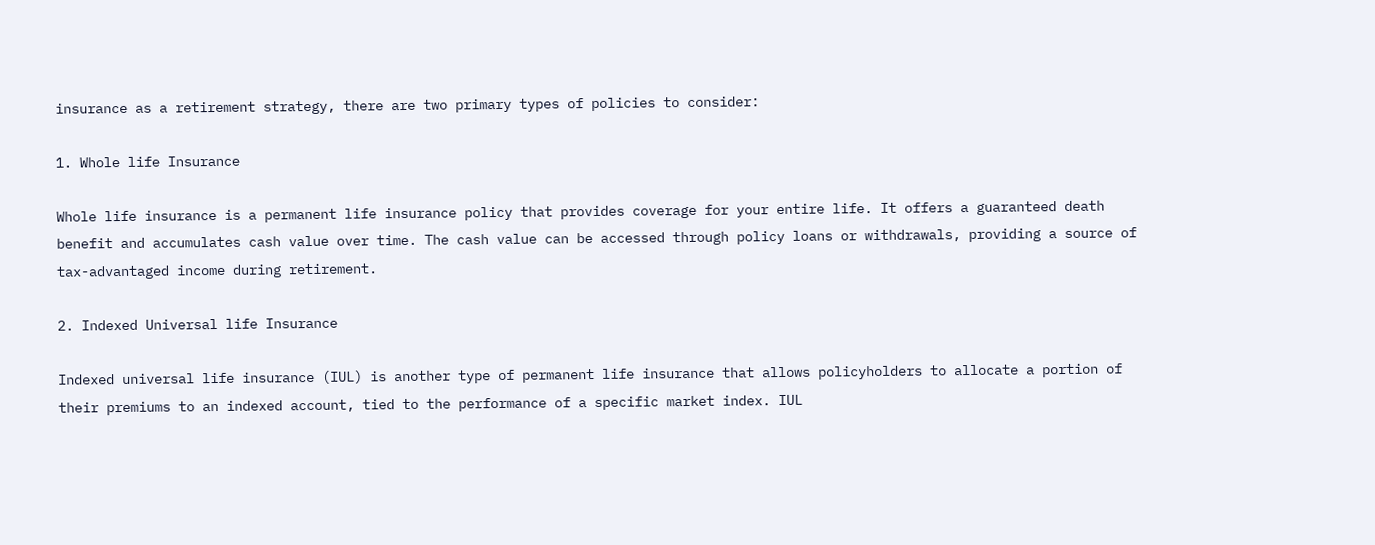insurance as a retirement strategy, there are two primary types of policies to consider:

1. Whole life Insurance

Whole life insurance is a permanent life insurance policy that provides coverage for your entire life. It offers a guaranteed death benefit and accumulates cash value over time. The cash value can be accessed through policy loans or withdrawals, providing a source of tax-advantaged income during retirement.

2. Indexed Universal life Insurance

Indexed universal life insurance (IUL) is another type of permanent life insurance that allows policyholders to allocate a portion of their premiums to an indexed account, tied to the performance of a specific market index. IUL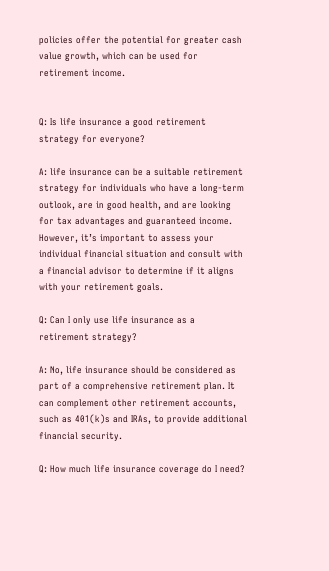policies offer the potential for greater cash value growth, which can be used for retirement income.


Q: Is life insurance a good retirement strategy for everyone?

A: life insurance can be a suitable retirement strategy for individuals who have a long-term outlook, are in good health, and are looking for tax advantages and guaranteed income. However, it’s important to assess your individual financial situation and consult with a financial advisor to determine if it aligns with your retirement goals.

Q: Can I only use life insurance as a retirement strategy?

A: No, life insurance should be considered as part of a comprehensive retirement plan. It can complement other retirement accounts, such as 401(k)s and IRAs, to provide additional financial security.

Q: How much life insurance coverage do I need?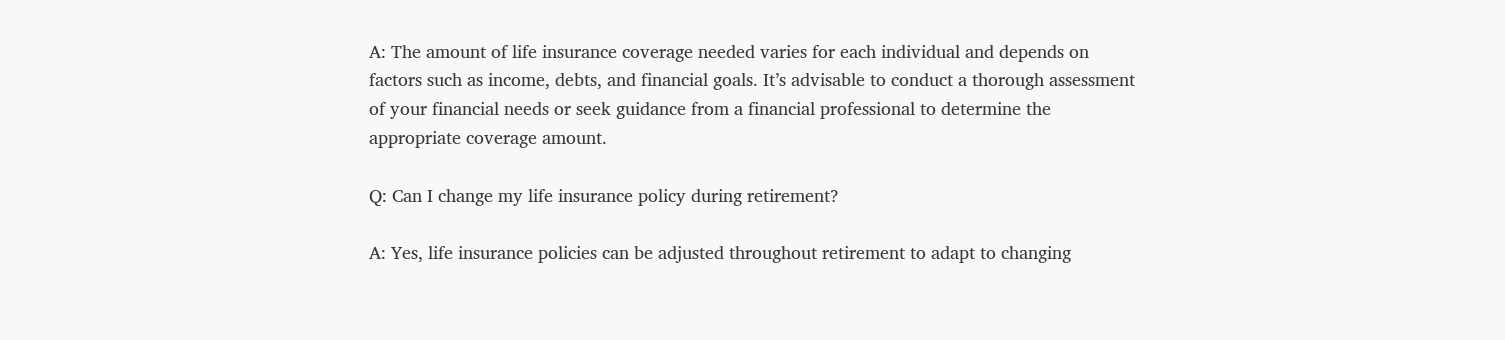A: The amount of life insurance coverage needed varies for each individual and depends on factors such as income, debts, and financial goals. It’s advisable to conduct a thorough assessment of your financial needs or seek guidance from a financial professional to determine the appropriate coverage amount.

Q: Can I change my life insurance policy during retirement?

A: Yes, life insurance policies can be adjusted throughout retirement to adapt to changing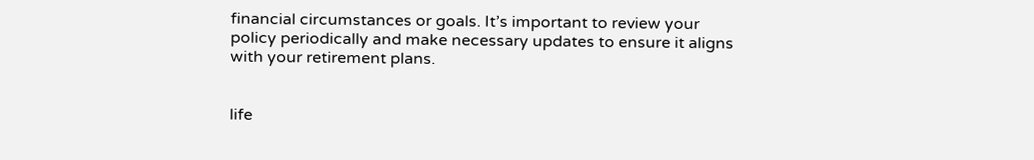financial circumstances or goals. It’s important to review your policy periodically and make necessary updates to ensure it aligns with your retirement plans.


life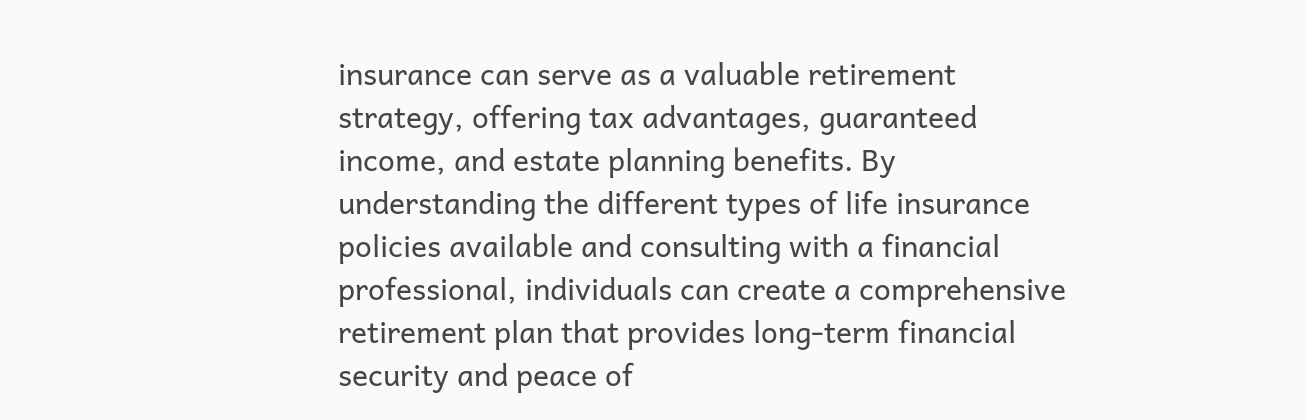insurance can serve as a valuable retirement strategy, offering tax advantages, guaranteed income, and estate planning benefits. By understanding the different types of life insurance policies available and consulting with a financial professional, individuals can create a comprehensive retirement plan that provides long-term financial security and peace of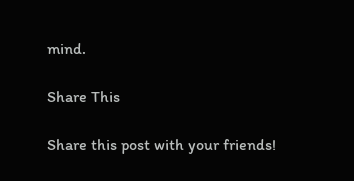mind.

Share This

Share this post with your friends!